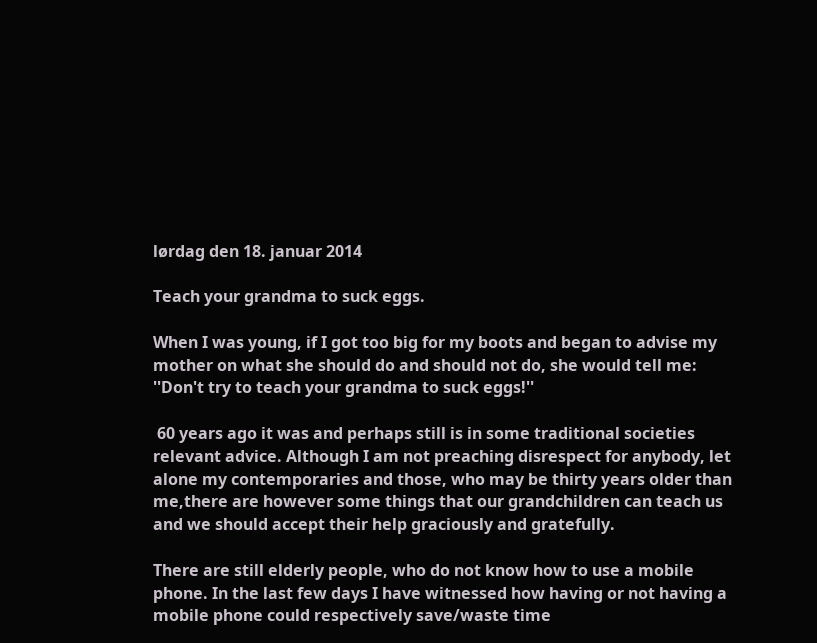lørdag den 18. januar 2014

Teach your grandma to suck eggs.

When I was young, if I got too big for my boots and began to advise my mother on what she should do and should not do, she would tell me:
''Don't try to teach your grandma to suck eggs!''

 60 years ago it was and perhaps still is in some traditional societies relevant advice. Although I am not preaching disrespect for anybody, let alone my contemporaries and those, who may be thirty years older than me,there are however some things that our grandchildren can teach us and we should accept their help graciously and gratefully.

There are still elderly people, who do not know how to use a mobile phone. In the last few days I have witnessed how having or not having a mobile phone could respectively save/waste time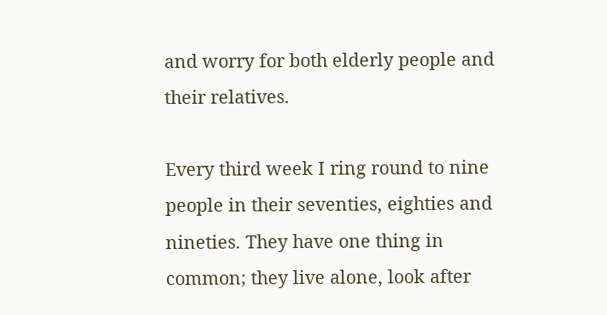and worry for both elderly people and their relatives.

Every third week I ring round to nine people in their seventies, eighties and nineties. They have one thing in common; they live alone, look after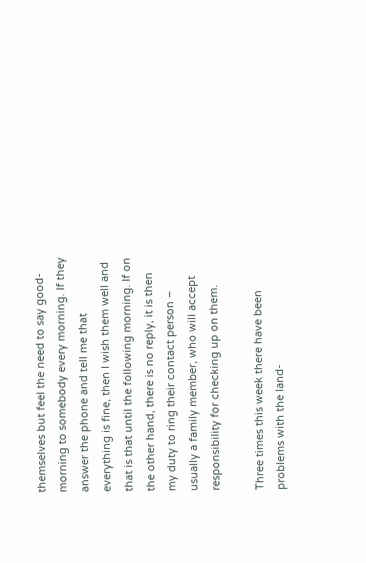themselves but feel the need to say good-morning to somebody every morning. If they answer the phone and tell me that everything is fine, then I wish them well and that is that until the following morning. If on the other hand, there is no reply, it is then my duty to ring their contact person – usually a family member, who will accept responsibility for checking up on them.

Three times this week there have been problems with the land-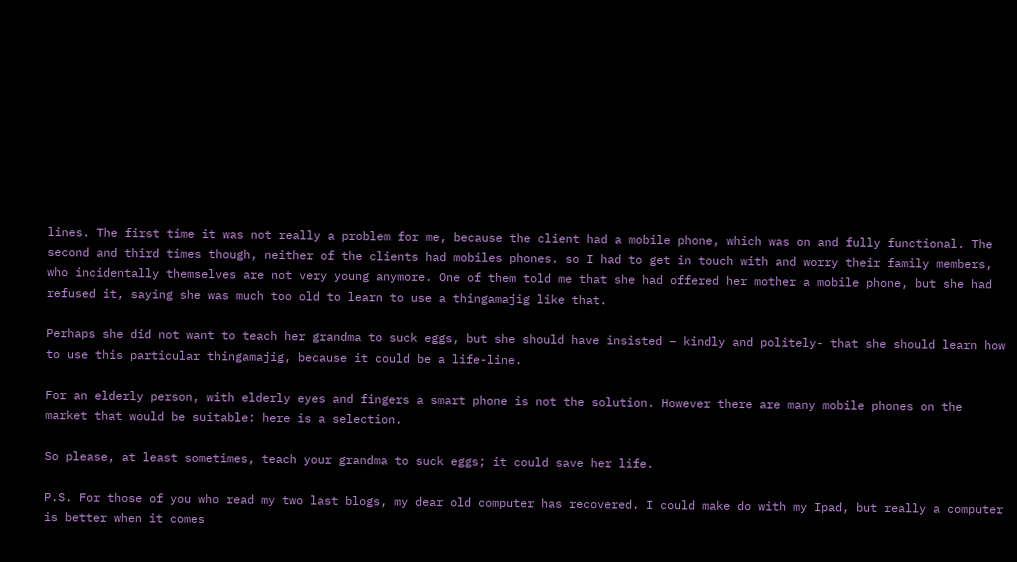lines. The first time it was not really a problem for me, because the client had a mobile phone, which was on and fully functional. The second and third times though, neither of the clients had mobiles phones. so I had to get in touch with and worry their family members, who incidentally themselves are not very young anymore. One of them told me that she had offered her mother a mobile phone, but she had refused it, saying she was much too old to learn to use a thingamajig like that.

Perhaps she did not want to teach her grandma to suck eggs, but she should have insisted – kindly and politely- that she should learn how to use this particular thingamajig, because it could be a life-line.

For an elderly person, with elderly eyes and fingers a smart phone is not the solution. However there are many mobile phones on the market that would be suitable: here is a selection.

So please, at least sometimes, teach your grandma to suck eggs; it could save her life.

P.S. For those of you who read my two last blogs, my dear old computer has recovered. I could make do with my Ipad, but really a computer is better when it comes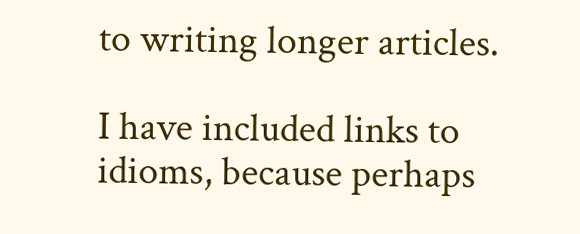to writing longer articles.

I have included links to idioms, because perhaps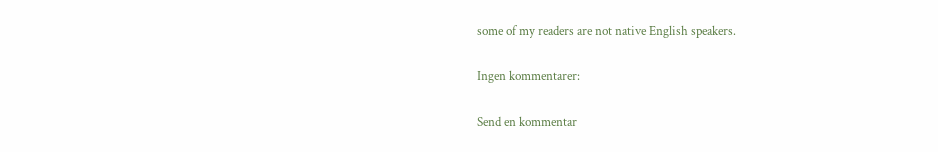some of my readers are not native English speakers.

Ingen kommentarer:

Send en kommentar